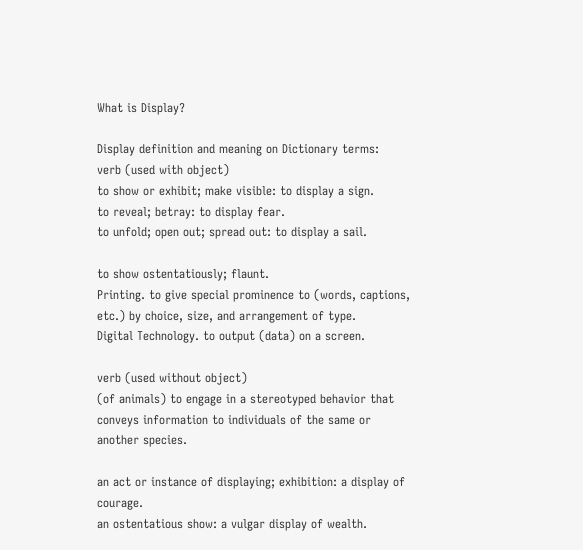What is Display?

Display definition and meaning on Dictionary terms:
verb (used with object)
to show or exhibit; make visible: to display a sign.
to reveal; betray: to display fear.
to unfold; open out; spread out: to display a sail.

to show ostentatiously; flaunt.
Printing. to give special prominence to (words, captions, etc.) by choice, size, and arrangement of type.
Digital Technology. to output (data) on a screen.

verb (used without object)
(of animals) to engage in a stereotyped behavior that conveys information to individuals of the same or another species.

an act or instance of displaying; exhibition: a display of courage.
an ostentatious show: a vulgar display of wealth.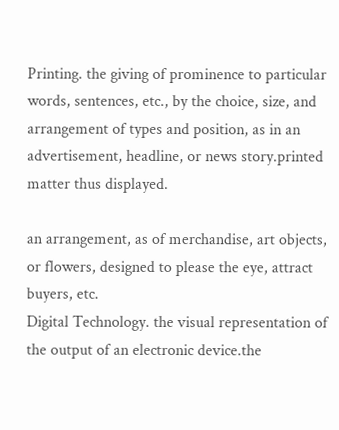Printing. the giving of prominence to particular words, sentences, etc., by the choice, size, and arrangement of types and position, as in an advertisement, headline, or news story.printed matter thus displayed.

an arrangement, as of merchandise, art objects, or flowers, designed to please the eye, attract buyers, etc.
Digital Technology. the visual representation of the output of an electronic device.the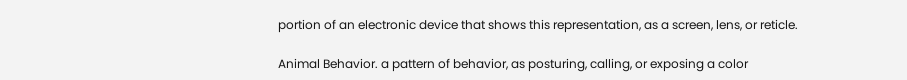portion of an electronic device that shows this representation, as a screen, lens, or reticle.

Animal Behavior. a pattern of behavior, as posturing, calling, or exposing a color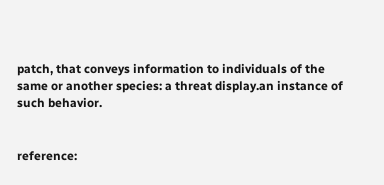patch, that conveys information to individuals of the same or another species: a threat display.an instance of such behavior.


reference: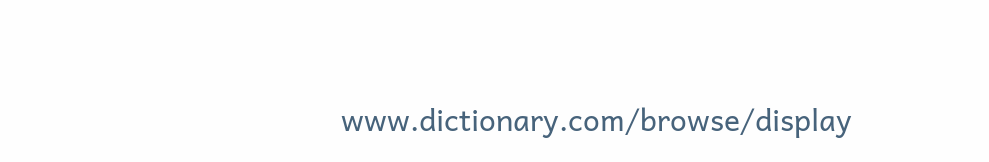www.dictionary.com/browse/display